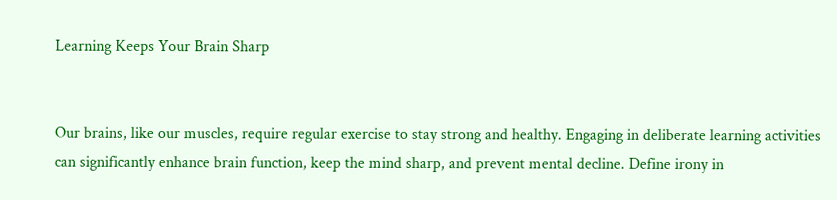Learning Keeps Your Brain Sharp


Our brains, like our muscles, require regular exercise to stay strong and healthy. Engaging in deliberate learning activities can significantly enhance brain function, keep the mind sharp, and prevent mental decline. Define irony in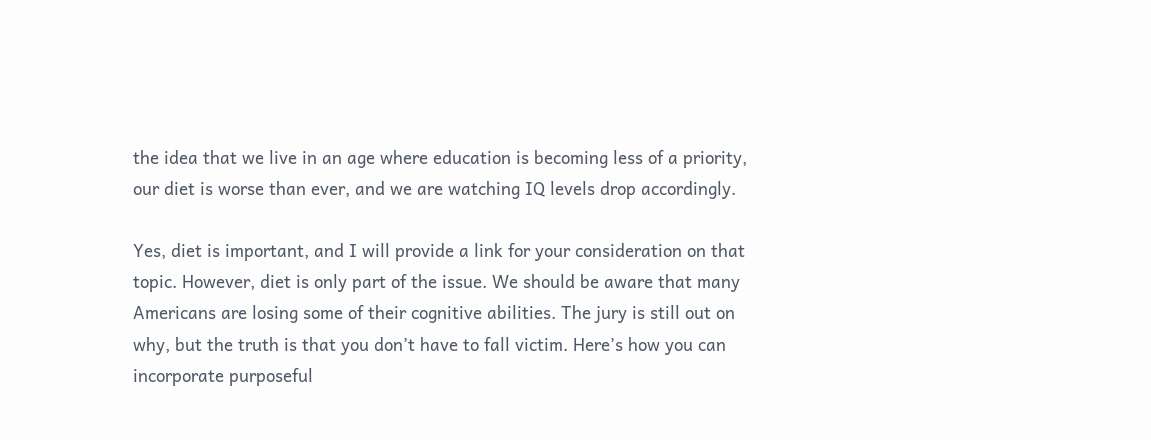the idea that we live in an age where education is becoming less of a priority, our diet is worse than ever, and we are watching IQ levels drop accordingly.

Yes, diet is important, and I will provide a link for your consideration on that topic. However, diet is only part of the issue. We should be aware that many Americans are losing some of their cognitive abilities. The jury is still out on why, but the truth is that you don’t have to fall victim. Here’s how you can incorporate purposeful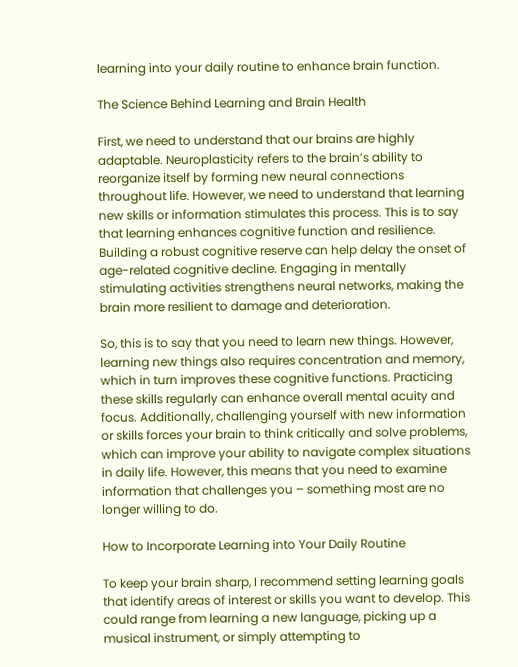learning into your daily routine to enhance brain function.

The Science Behind Learning and Brain Health

First, we need to understand that our brains are highly adaptable. Neuroplasticity refers to the brain’s ability to reorganize itself by forming new neural connections throughout life. However, we need to understand that learning new skills or information stimulates this process. This is to say that learning enhances cognitive function and resilience. Building a robust cognitive reserve can help delay the onset of age-related cognitive decline. Engaging in mentally stimulating activities strengthens neural networks, making the brain more resilient to damage and deterioration.

So, this is to say that you need to learn new things. However, learning new things also requires concentration and memory, which in turn improves these cognitive functions. Practicing these skills regularly can enhance overall mental acuity and focus. Additionally, challenging yourself with new information or skills forces your brain to think critically and solve problems, which can improve your ability to navigate complex situations in daily life. However, this means that you need to examine information that challenges you – something most are no longer willing to do.

How to Incorporate Learning into Your Daily Routine

To keep your brain sharp, I recommend setting learning goals that identify areas of interest or skills you want to develop. This could range from learning a new language, picking up a musical instrument, or simply attempting to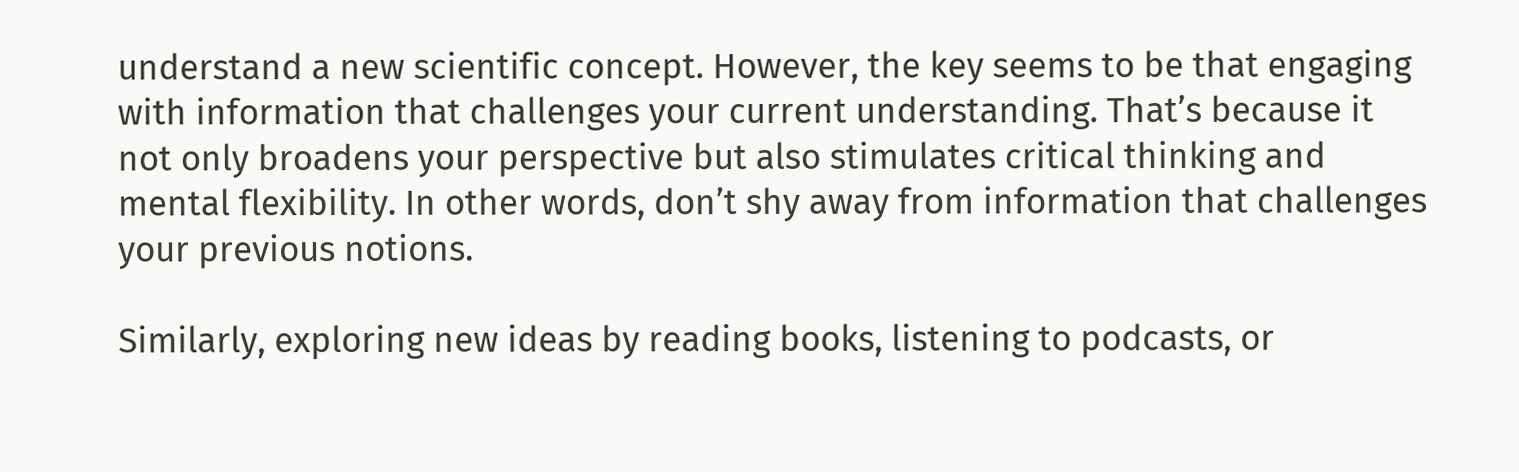understand a new scientific concept. However, the key seems to be that engaging with information that challenges your current understanding. That’s because it not only broadens your perspective but also stimulates critical thinking and mental flexibility. In other words, don’t shy away from information that challenges your previous notions.

Similarly, exploring new ideas by reading books, listening to podcasts, or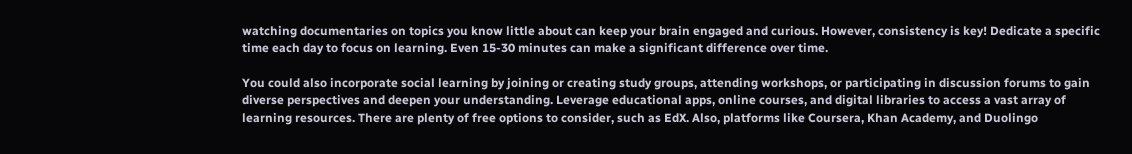watching documentaries on topics you know little about can keep your brain engaged and curious. However, consistency is key! Dedicate a specific time each day to focus on learning. Even 15-30 minutes can make a significant difference over time.

You could also incorporate social learning by joining or creating study groups, attending workshops, or participating in discussion forums to gain diverse perspectives and deepen your understanding. Leverage educational apps, online courses, and digital libraries to access a vast array of learning resources. There are plenty of free options to consider, such as EdX. Also, platforms like Coursera, Khan Academy, and Duolingo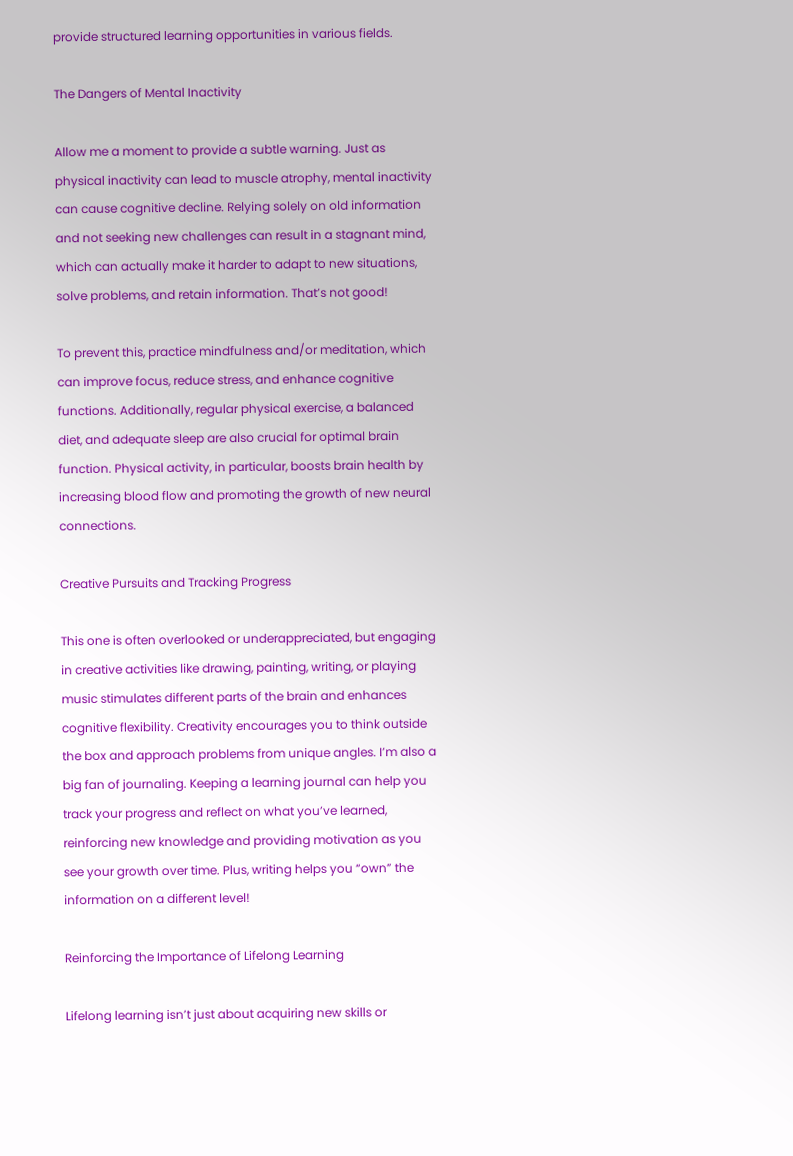provide structured learning opportunities in various fields.

The Dangers of Mental Inactivity

Allow me a moment to provide a subtle warning. Just as physical inactivity can lead to muscle atrophy, mental inactivity can cause cognitive decline. Relying solely on old information and not seeking new challenges can result in a stagnant mind, which can actually make it harder to adapt to new situations, solve problems, and retain information. That’s not good!

To prevent this, practice mindfulness and/or meditation, which can improve focus, reduce stress, and enhance cognitive functions. Additionally, regular physical exercise, a balanced diet, and adequate sleep are also crucial for optimal brain function. Physical activity, in particular, boosts brain health by increasing blood flow and promoting the growth of new neural connections.

Creative Pursuits and Tracking Progress

This one is often overlooked or underappreciated, but engaging in creative activities like drawing, painting, writing, or playing music stimulates different parts of the brain and enhances cognitive flexibility. Creativity encourages you to think outside the box and approach problems from unique angles. I’m also a big fan of journaling. Keeping a learning journal can help you track your progress and reflect on what you’ve learned, reinforcing new knowledge and providing motivation as you see your growth over time. Plus, writing helps you “own” the information on a different level!

Reinforcing the Importance of Lifelong Learning

Lifelong learning isn’t just about acquiring new skills or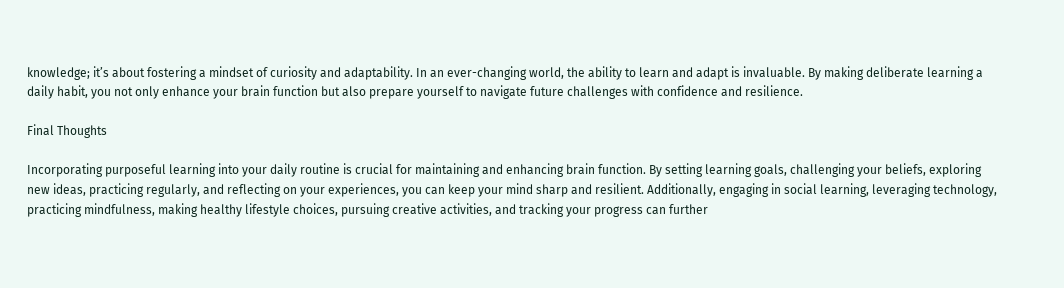knowledge; it’s about fostering a mindset of curiosity and adaptability. In an ever-changing world, the ability to learn and adapt is invaluable. By making deliberate learning a daily habit, you not only enhance your brain function but also prepare yourself to navigate future challenges with confidence and resilience.

Final Thoughts

Incorporating purposeful learning into your daily routine is crucial for maintaining and enhancing brain function. By setting learning goals, challenging your beliefs, exploring new ideas, practicing regularly, and reflecting on your experiences, you can keep your mind sharp and resilient. Additionally, engaging in social learning, leveraging technology, practicing mindfulness, making healthy lifestyle choices, pursuing creative activities, and tracking your progress can further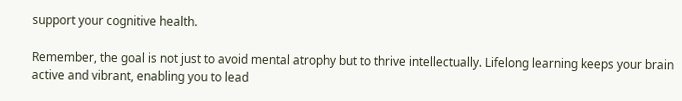support your cognitive health.

Remember, the goal is not just to avoid mental atrophy but to thrive intellectually. Lifelong learning keeps your brain active and vibrant, enabling you to lead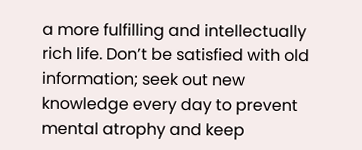a more fulfilling and intellectually rich life. Don’t be satisfied with old information; seek out new knowledge every day to prevent mental atrophy and keep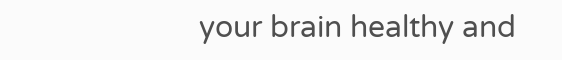your brain healthy and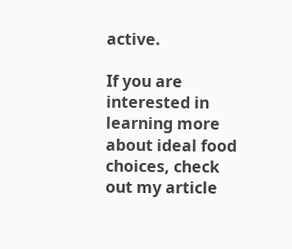active.

If you are interested in learning more about ideal food choices, check out my article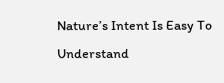Nature’s Intent Is Easy To Understand